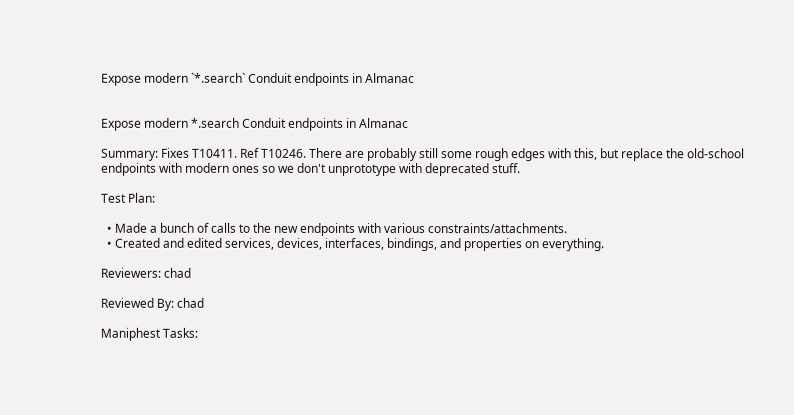Expose modern `*.search` Conduit endpoints in Almanac


Expose modern *.search Conduit endpoints in Almanac

Summary: Fixes T10411. Ref T10246. There are probably still some rough edges with this, but replace the old-school endpoints with modern ones so we don't unprototype with deprecated stuff.

Test Plan:

  • Made a bunch of calls to the new endpoints with various constraints/attachments.
  • Created and edited services, devices, interfaces, bindings, and properties on everything.

Reviewers: chad

Reviewed By: chad

Maniphest Tasks: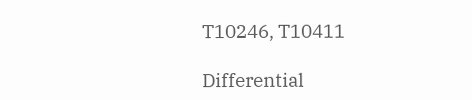T10246, T10411

Differential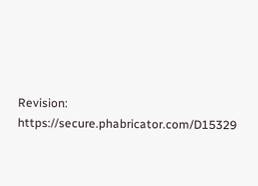Revision: https://secure.phabricator.com/D15329